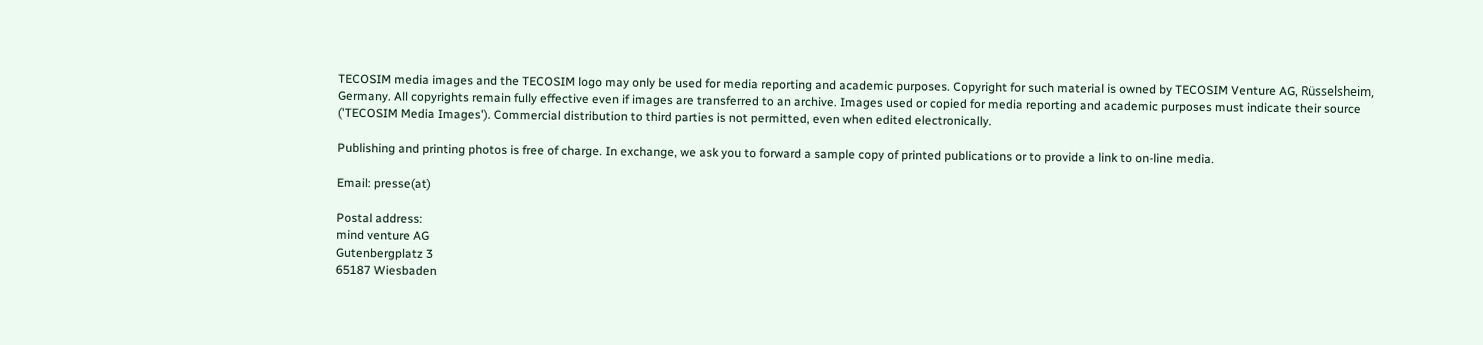TECOSIM media images and the TECOSIM logo may only be used for media reporting and academic purposes. Copyright for such material is owned by TECOSIM Venture AG, Rüsselsheim, Germany. All copyrights remain fully effective even if images are transferred to an archive. Images used or copied for media reporting and academic purposes must indicate their source ('TECOSIM Media Images'). Commercial distribution to third parties is not permitted, even when edited electronically.

Publishing and printing photos is free of charge. In exchange, we ask you to forward a sample copy of printed publications or to provide a link to on-line media.

Email: presse(at)

Postal address:
mind venture AG
Gutenbergplatz 3
65187 Wiesbaden